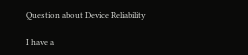Question about Device Reliability

I have a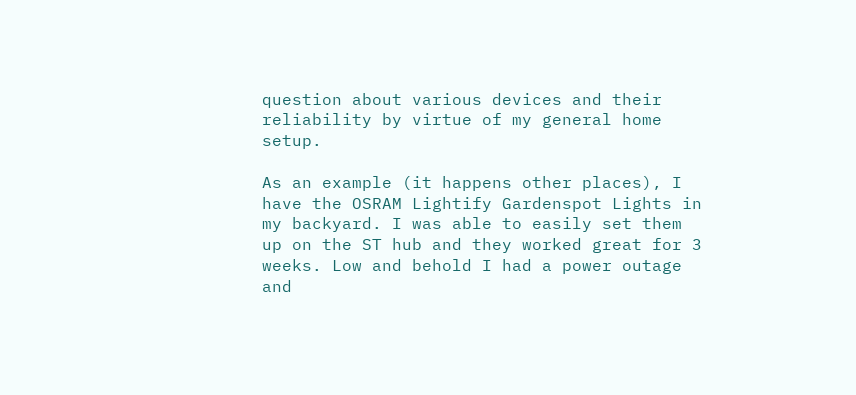question about various devices and their reliability by virtue of my general home setup.

As an example (it happens other places), I have the OSRAM Lightify Gardenspot Lights in my backyard. I was able to easily set them up on the ST hub and they worked great for 3 weeks. Low and behold I had a power outage and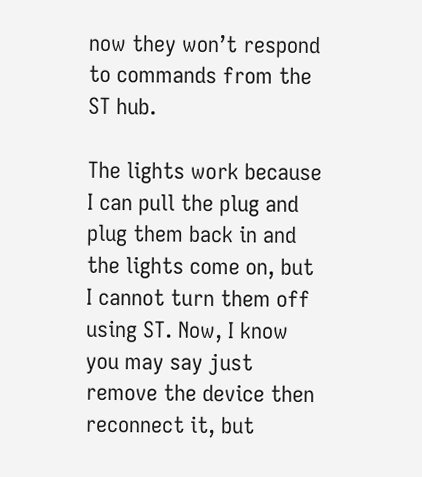now they won’t respond to commands from the ST hub.

The lights work because I can pull the plug and plug them back in and the lights come on, but I cannot turn them off using ST. Now, I know you may say just remove the device then reconnect it, but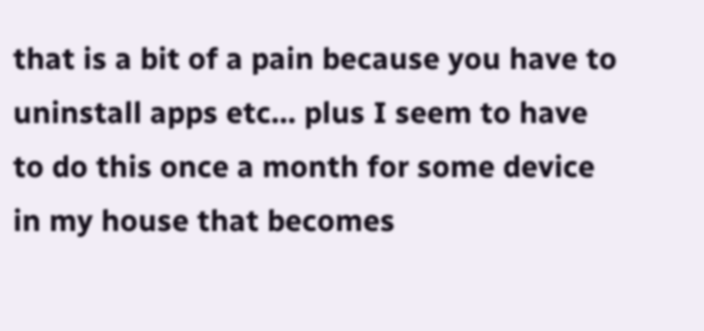that is a bit of a pain because you have to uninstall apps etc… plus I seem to have to do this once a month for some device in my house that becomes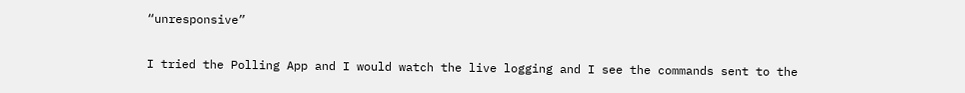“unresponsive”

I tried the Polling App and I would watch the live logging and I see the commands sent to the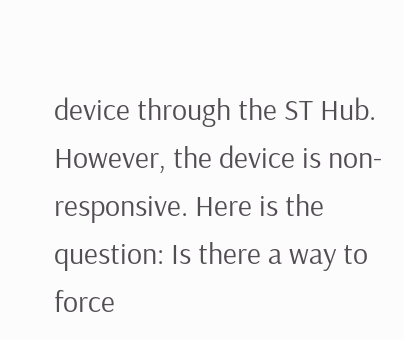device through the ST Hub. However, the device is non-responsive. Here is the question: Is there a way to force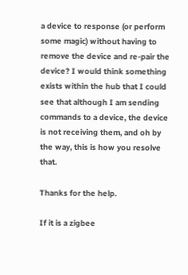a device to response (or perform some magic) without having to remove the device and re-pair the device? I would think something exists within the hub that I could see that although I am sending commands to a device, the device is not receiving them, and oh by the way, this is how you resolve that.

Thanks for the help.

If it is a zigbee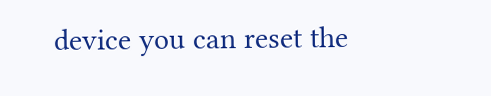device you can reset the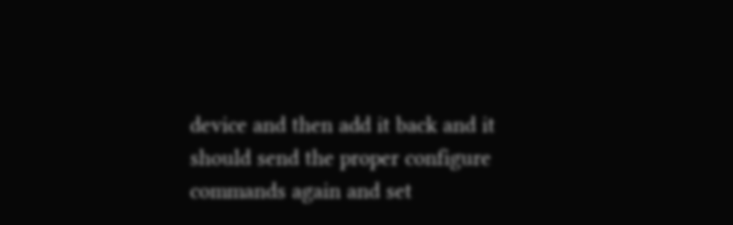device and then add it back and it should send the proper configure commands again and set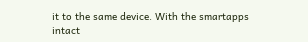it to the same device. With the smartapps intact